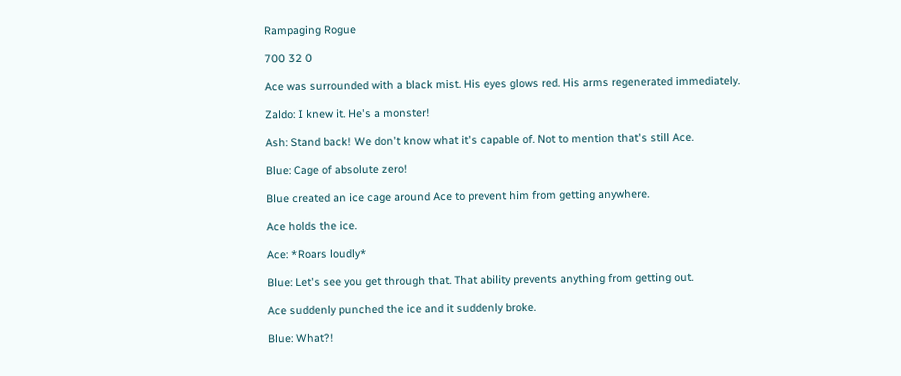Rampaging Rogue

700 32 0

Ace was surrounded with a black mist. His eyes glows red. His arms regenerated immediately.

Zaldo: I knew it. He's a monster!

Ash: Stand back! We don't know what it's capable of. Not to mention that's still Ace.

Blue: Cage of absolute zero!

Blue created an ice cage around Ace to prevent him from getting anywhere.

Ace holds the ice.

Ace: *Roars loudly*

Blue: Let's see you get through that. That ability prevents anything from getting out.

Ace suddenly punched the ice and it suddenly broke.

Blue: What?!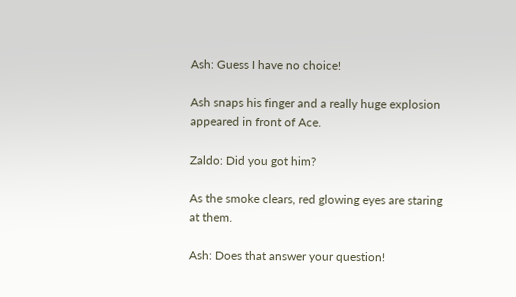Ash: Guess I have no choice!

Ash snaps his finger and a really huge explosion appeared in front of Ace.

Zaldo: Did you got him?

As the smoke clears, red glowing eyes are staring at them.

Ash: Does that answer your question!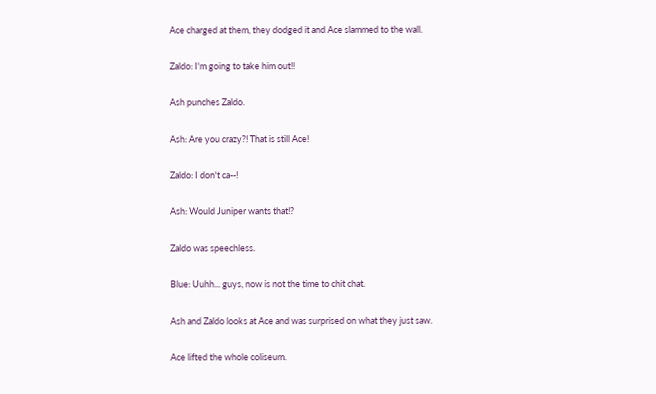Ace charged at them, they dodged it and Ace slammed to the wall.

Zaldo: I'm going to take him out!!

Ash punches Zaldo.

Ash: Are you crazy?! That is still Ace!

Zaldo: I don't ca--!

Ash: Would Juniper wants that!?

Zaldo was speechless.

Blue: Uuhh... guys, now is not the time to chit chat.

Ash and Zaldo looks at Ace and was surprised on what they just saw.

Ace lifted the whole coliseum.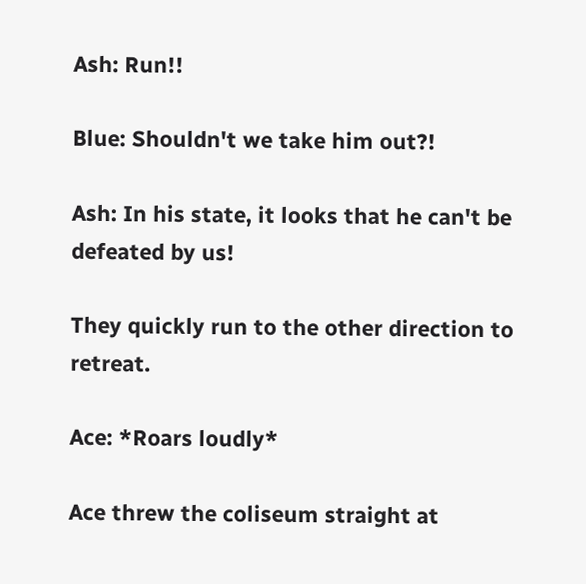Ash: Run!!

Blue: Shouldn't we take him out?!

Ash: In his state, it looks that he can't be defeated by us!

They quickly run to the other direction to retreat.

Ace: *Roars loudly*

Ace threw the coliseum straight at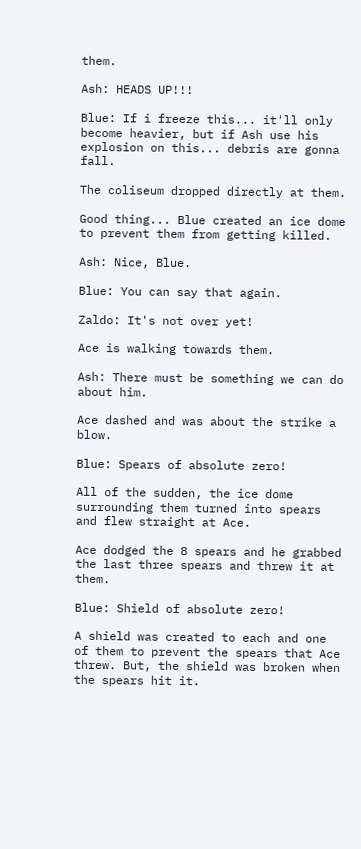them.

Ash: HEADS UP!!!

Blue: If i freeze this... it'll only become heavier, but if Ash use his explosion on this... debris are gonna fall.

The coliseum dropped directly at them.

Good thing... Blue created an ice dome to prevent them from getting killed.

Ash: Nice, Blue.

Blue: You can say that again.

Zaldo: It's not over yet!

Ace is walking towards them.

Ash: There must be something we can do about him.

Ace dashed and was about the strike a blow.

Blue: Spears of absolute zero!

All of the sudden, the ice dome surrounding them turned into spears and flew straight at Ace.

Ace dodged the 8 spears and he grabbed the last three spears and threw it at them.

Blue: Shield of absolute zero!

A shield was created to each and one of them to prevent the spears that Ace threw. But, the shield was broken when the spears hit it.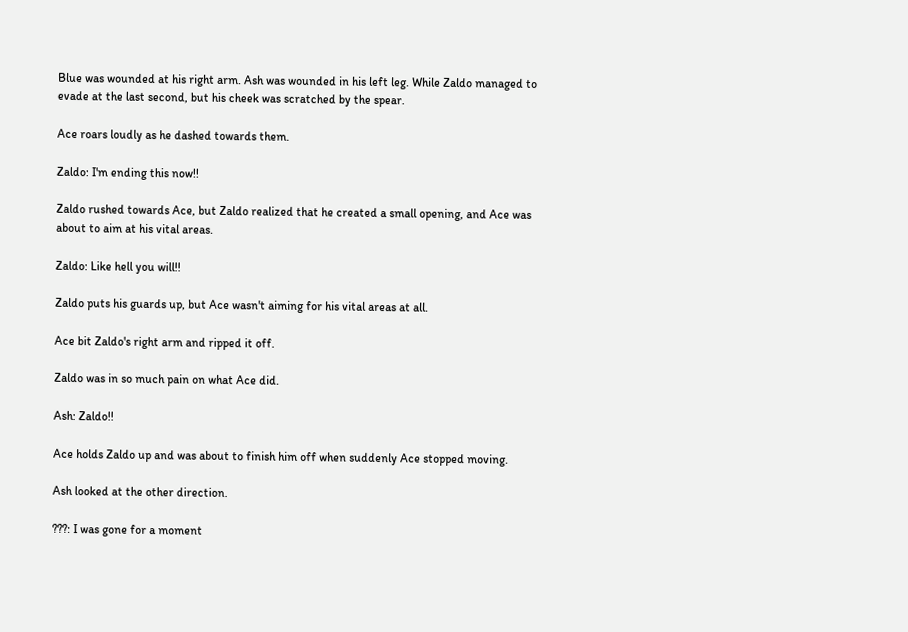Blue was wounded at his right arm. Ash was wounded in his left leg. While Zaldo managed to evade at the last second, but his cheek was scratched by the spear.

Ace roars loudly as he dashed towards them.

Zaldo: I'm ending this now!!

Zaldo rushed towards Ace, but Zaldo realized that he created a small opening, and Ace was about to aim at his vital areas.

Zaldo: Like hell you will!!

Zaldo puts his guards up, but Ace wasn't aiming for his vital areas at all.

Ace bit Zaldo's right arm and ripped it off.

Zaldo was in so much pain on what Ace did.

Ash: Zaldo!!

Ace holds Zaldo up and was about to finish him off when suddenly Ace stopped moving.

Ash looked at the other direction.

???: I was gone for a moment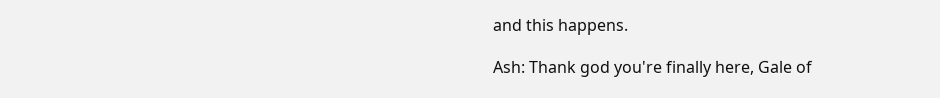and this happens.

Ash: Thank god you're finally here, Gale of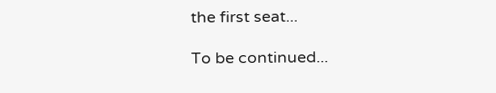the first seat...

To be continued...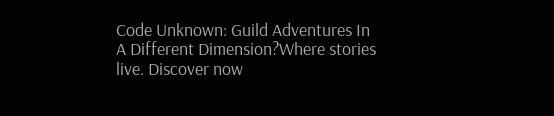Code Unknown: Guild Adventures In A Different Dimension?Where stories live. Discover now